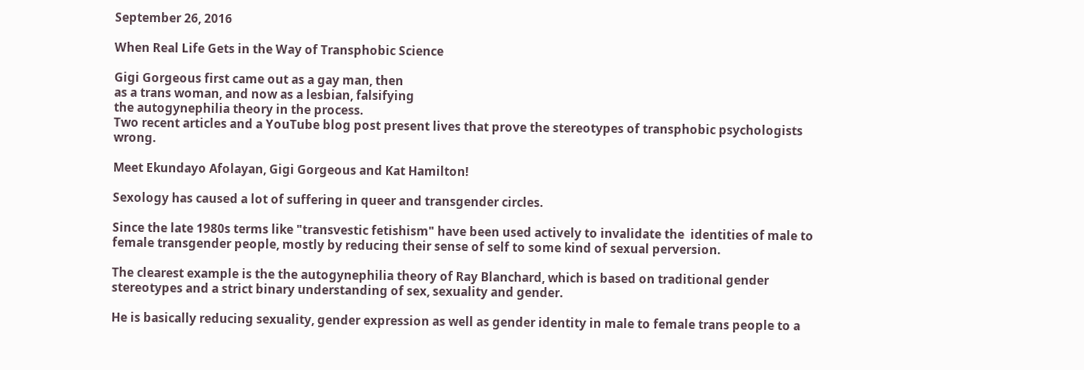September 26, 2016

When Real Life Gets in the Way of Transphobic Science

Gigi Gorgeous first came out as a gay man, then
as a trans woman, and now as a lesbian, falsifying
the autogynephilia theory in the process.
Two recent articles and a YouTube blog post present lives that prove the stereotypes of transphobic psychologists wrong.

Meet Ekundayo Afolayan, Gigi Gorgeous and Kat Hamilton!

Sexology has caused a lot of suffering in queer and transgender circles.

Since the late 1980s terms like "transvestic fetishism" have been used actively to invalidate the  identities of male to female transgender people, mostly by reducing their sense of self to some kind of sexual perversion.

The clearest example is the the autogynephilia theory of Ray Blanchard, which is based on traditional gender stereotypes and a strict binary understanding of sex, sexuality and gender.

He is basically reducing sexuality, gender expression as well as gender identity in male to female trans people to a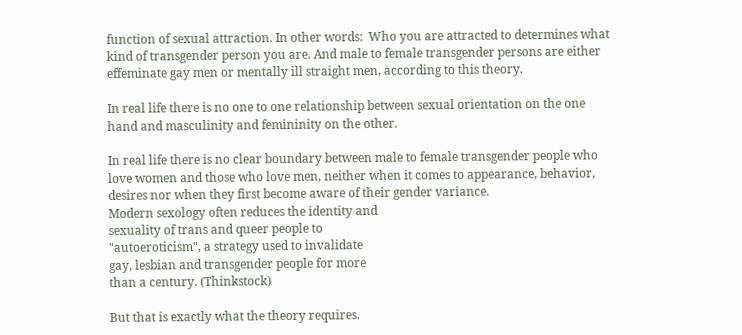function of sexual attraction. In other words:  Who you are attracted to determines what kind of transgender person you are. And male to female transgender persons are either effeminate gay men or mentally ill straight men, according to this theory.

In real life there is no one to one relationship between sexual orientation on the one hand and masculinity and femininity on the other.

In real life there is no clear boundary between male to female transgender people who love women and those who love men, neither when it comes to appearance, behavior, desires nor when they first become aware of their gender variance.
Modern sexology often reduces the identity and
sexuality of trans and queer people to
"autoeroticism", a strategy used to invalidate
gay, lesbian and transgender people for more
than a century. (Thinkstock)

But that is exactly what the theory requires.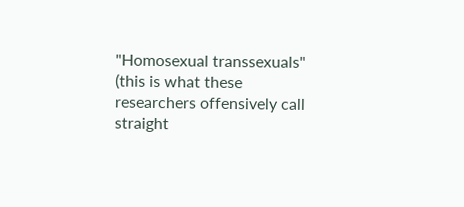"Homosexual transsexuals" (this is what these researchers offensively call straight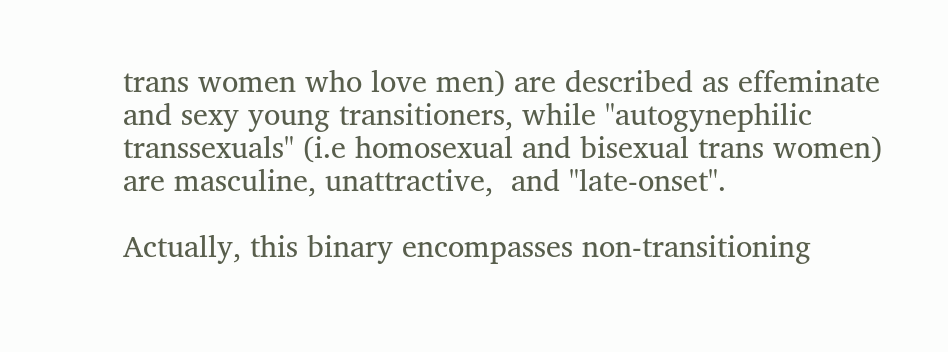trans women who love men) are described as effeminate and sexy young transitioners, while "autogynephilic transsexuals" (i.e homosexual and bisexual trans women) are masculine, unattractive,  and "late-onset".

Actually, this binary encompasses non-transitioning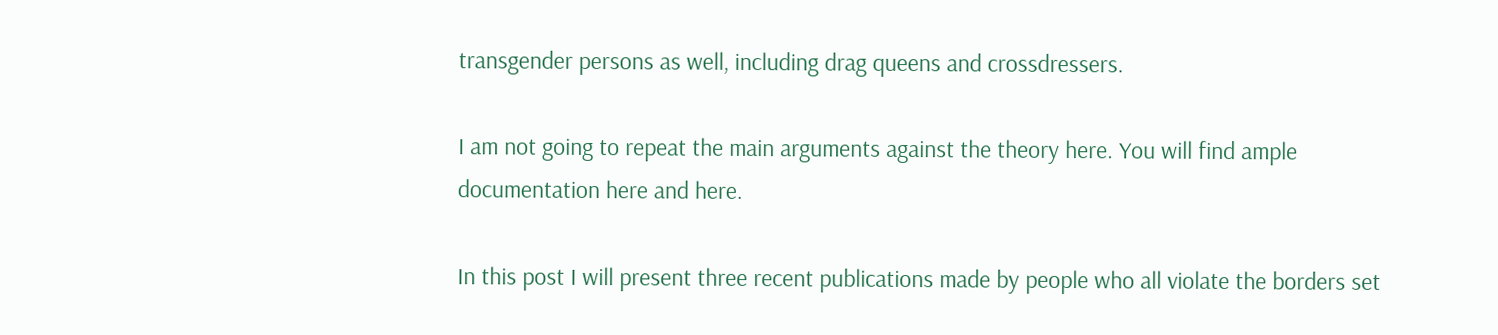transgender persons as well, including drag queens and crossdressers.

I am not going to repeat the main arguments against the theory here. You will find ample documentation here and here.

In this post I will present three recent publications made by people who all violate the borders set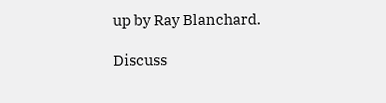up by Ray Blanchard.

Discuss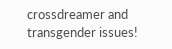crossdreamer and transgender issues!